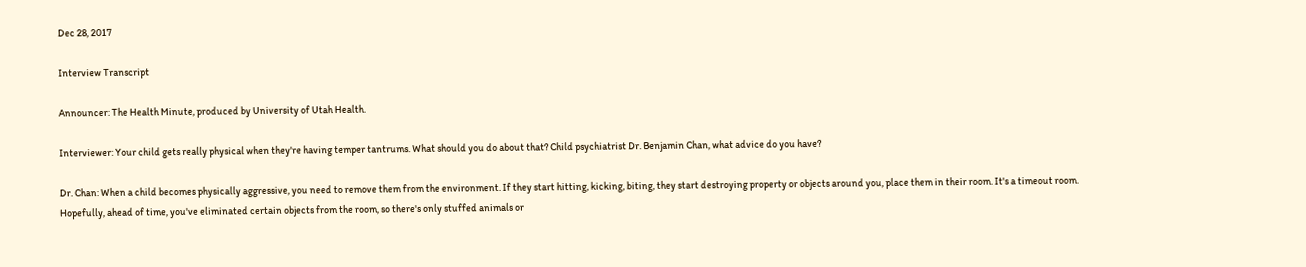Dec 28, 2017

Interview Transcript

Announcer: The Health Minute, produced by University of Utah Health.

Interviewer: Your child gets really physical when they're having temper tantrums. What should you do about that? Child psychiatrist Dr. Benjamin Chan, what advice do you have?

Dr. Chan: When a child becomes physically aggressive, you need to remove them from the environment. If they start hitting, kicking, biting, they start destroying property or objects around you, place them in their room. It's a timeout room. Hopefully, ahead of time, you've eliminated certain objects from the room, so there's only stuffed animals or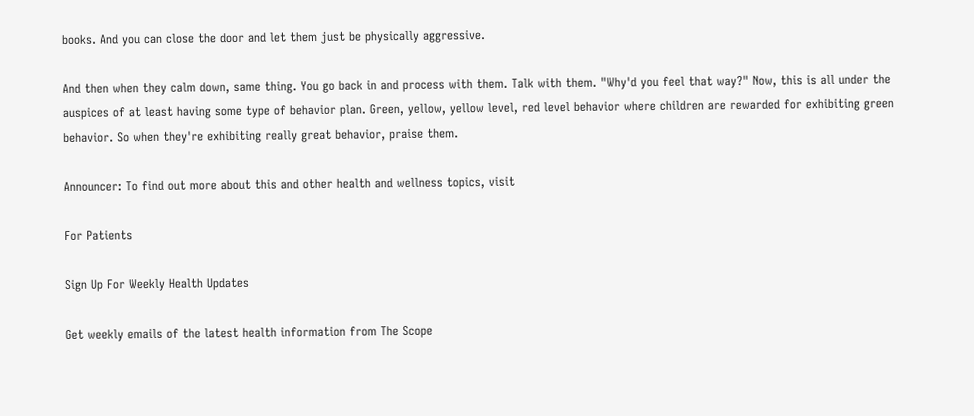books. And you can close the door and let them just be physically aggressive.

And then when they calm down, same thing. You go back in and process with them. Talk with them. "Why'd you feel that way?" Now, this is all under the auspices of at least having some type of behavior plan. Green, yellow, yellow level, red level behavior where children are rewarded for exhibiting green behavior. So when they're exhibiting really great behavior, praise them.

Announcer: To find out more about this and other health and wellness topics, visit

For Patients

Sign Up For Weekly Health Updates

Get weekly emails of the latest health information from The Scope